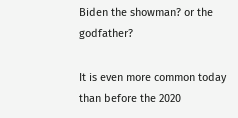Biden the showman? or the godfather?

It is even more common today than before the 2020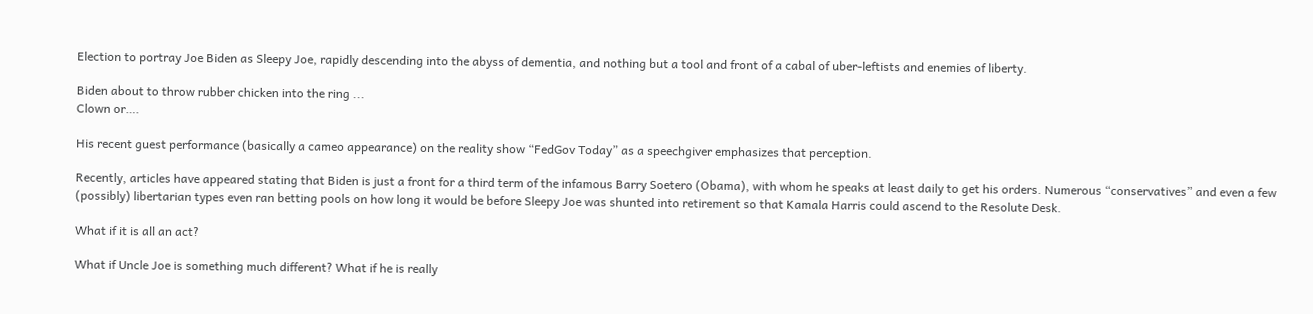Election to portray Joe Biden as Sleepy Joe, rapidly descending into the abyss of dementia, and nothing but a tool and front of a cabal of uber-leftists and enemies of liberty.

Biden about to throw rubber chicken into the ring ...
Clown or….

His recent guest performance (basically a cameo appearance) on the reality show “FedGov Today” as a speechgiver emphasizes that perception.

Recently, articles have appeared stating that Biden is just a front for a third term of the infamous Barry Soetero (Obama), with whom he speaks at least daily to get his orders. Numerous “conservatives” and even a few (possibly) libertarian types even ran betting pools on how long it would be before Sleepy Joe was shunted into retirement so that Kamala Harris could ascend to the Resolute Desk.

What if it is all an act?

What if Uncle Joe is something much different? What if he is really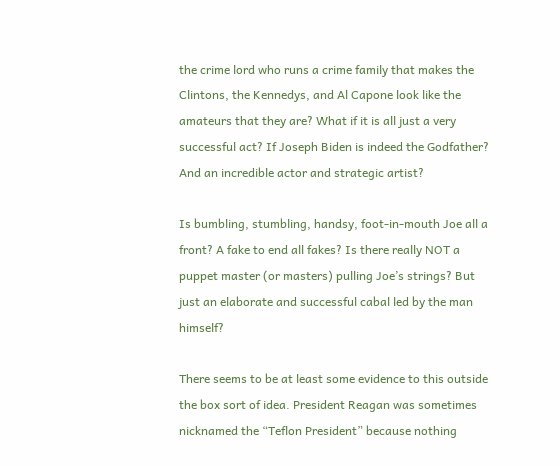the crime lord who runs a crime family that makes the Clintons, the Kennedys, and Al Capone look like the amateurs that they are? What if it is all just a very successful act? If Joseph Biden is indeed the Godfather? And an incredible actor and strategic artist?

Is bumbling, stumbling, handsy, foot-in-mouth Joe all a front? A fake to end all fakes? Is there really NOT a puppet master (or masters) pulling Joe’s strings? But just an elaborate and successful cabal led by the man himself?

There seems to be at least some evidence to this outside the box sort of idea. President Reagan was sometimes nicknamed the “Teflon President” because nothing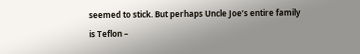seemed to stick. But perhaps Uncle Joe’s entire family is Teflon –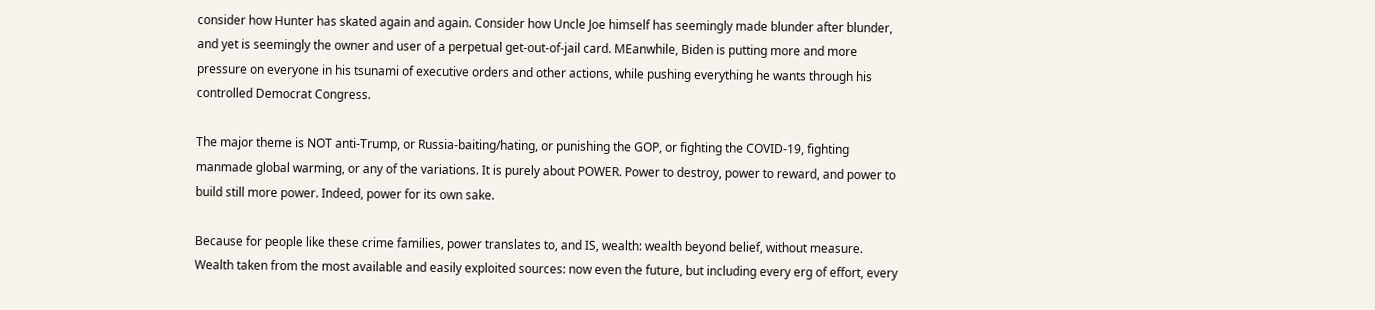consider how Hunter has skated again and again. Consider how Uncle Joe himself has seemingly made blunder after blunder, and yet is seemingly the owner and user of a perpetual get-out-of-jail card. MEanwhile, Biden is putting more and more pressure on everyone in his tsunami of executive orders and other actions, while pushing everything he wants through his controlled Democrat Congress.

The major theme is NOT anti-Trump, or Russia-baiting/hating, or punishing the GOP, or fighting the COVID-19, fighting manmade global warming, or any of the variations. It is purely about POWER. Power to destroy, power to reward, and power to build still more power. Indeed, power for its own sake.

Because for people like these crime families, power translates to, and IS, wealth: wealth beyond belief, without measure. Wealth taken from the most available and easily exploited sources: now even the future, but including every erg of effort, every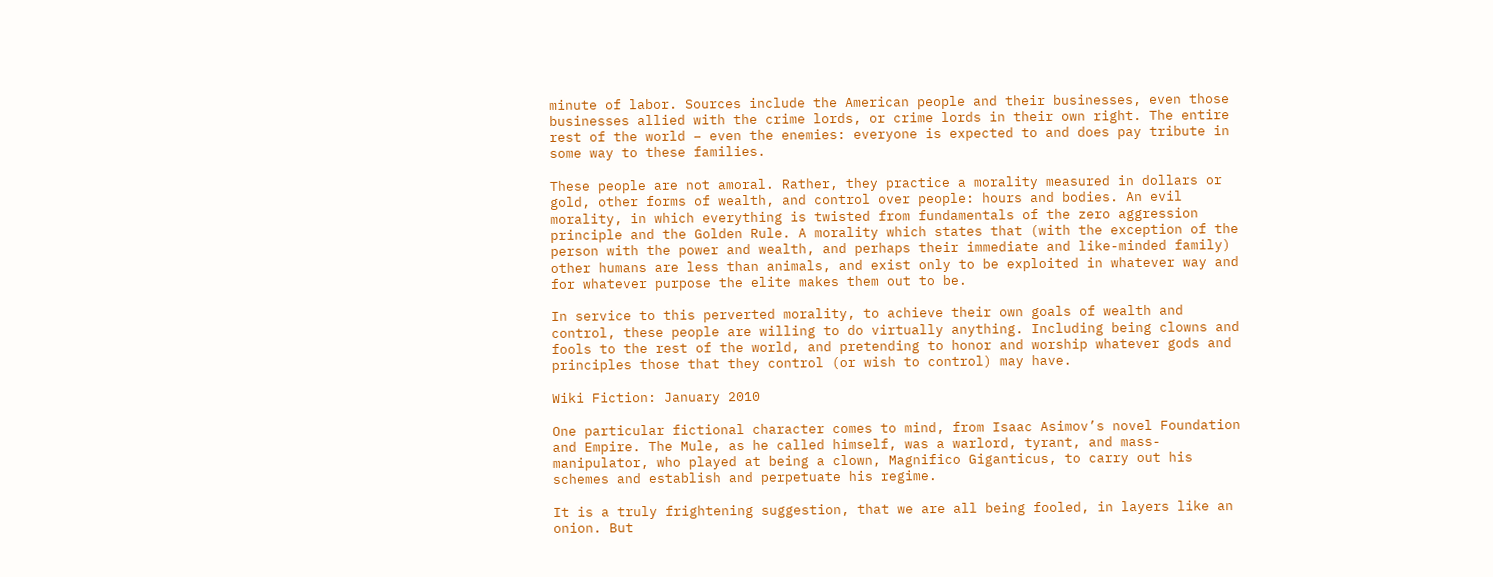minute of labor. Sources include the American people and their businesses, even those businesses allied with the crime lords, or crime lords in their own right. The entire rest of the world – even the enemies: everyone is expected to and does pay tribute in some way to these families.

These people are not amoral. Rather, they practice a morality measured in dollars or gold, other forms of wealth, and control over people: hours and bodies. An evil morality, in which everything is twisted from fundamentals of the zero aggression principle and the Golden Rule. A morality which states that (with the exception of the person with the power and wealth, and perhaps their immediate and like-minded family) other humans are less than animals, and exist only to be exploited in whatever way and for whatever purpose the elite makes them out to be.

In service to this perverted morality, to achieve their own goals of wealth and control, these people are willing to do virtually anything. Including being clowns and fools to the rest of the world, and pretending to honor and worship whatever gods and principles those that they control (or wish to control) may have.

Wiki Fiction: January 2010

One particular fictional character comes to mind, from Isaac Asimov’s novel Foundation and Empire. The Mule, as he called himself, was a warlord, tyrant, and mass-manipulator, who played at being a clown, Magnifico Giganticus, to carry out his schemes and establish and perpetuate his regime.

It is a truly frightening suggestion, that we are all being fooled, in layers like an onion. But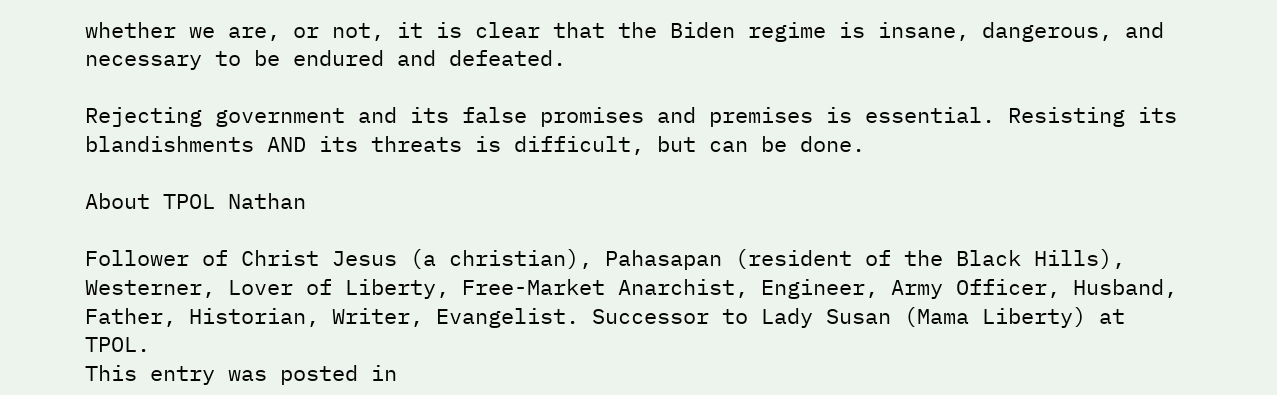whether we are, or not, it is clear that the Biden regime is insane, dangerous, and necessary to be endured and defeated.

Rejecting government and its false promises and premises is essential. Resisting its blandishments AND its threats is difficult, but can be done.

About TPOL Nathan

Follower of Christ Jesus (a christian), Pahasapan (resident of the Black Hills), Westerner, Lover of Liberty, Free-Market Anarchist, Engineer, Army Officer, Husband, Father, Historian, Writer, Evangelist. Successor to Lady Susan (Mama Liberty) at TPOL.
This entry was posted in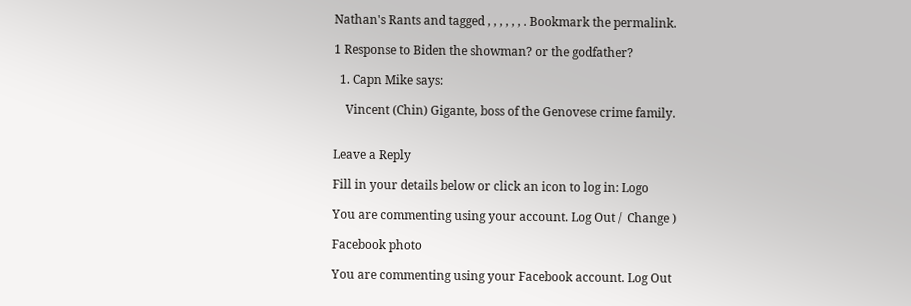Nathan's Rants and tagged , , , , , , . Bookmark the permalink.

1 Response to Biden the showman? or the godfather?

  1. Capn Mike says:

    Vincent (Chin) Gigante, boss of the Genovese crime family.


Leave a Reply

Fill in your details below or click an icon to log in: Logo

You are commenting using your account. Log Out /  Change )

Facebook photo

You are commenting using your Facebook account. Log Out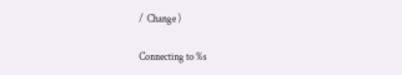/  Change )

Connecting to %s